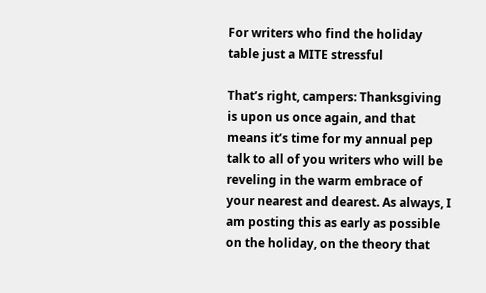For writers who find the holiday table just a MITE stressful

That’s right, campers: Thanksgiving is upon us once again, and that means it’s time for my annual pep talk to all of you writers who will be reveling in the warm embrace of your nearest and dearest. As always, I am posting this as early as possible on the holiday, on the theory that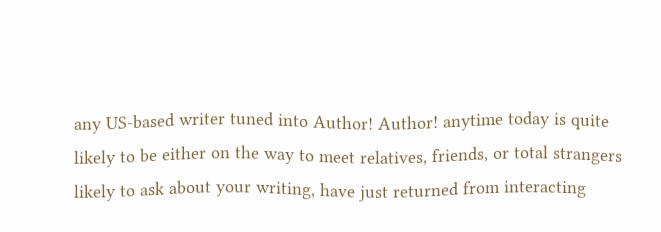any US-based writer tuned into Author! Author! anytime today is quite likely to be either on the way to meet relatives, friends, or total strangers likely to ask about your writing, have just returned from interacting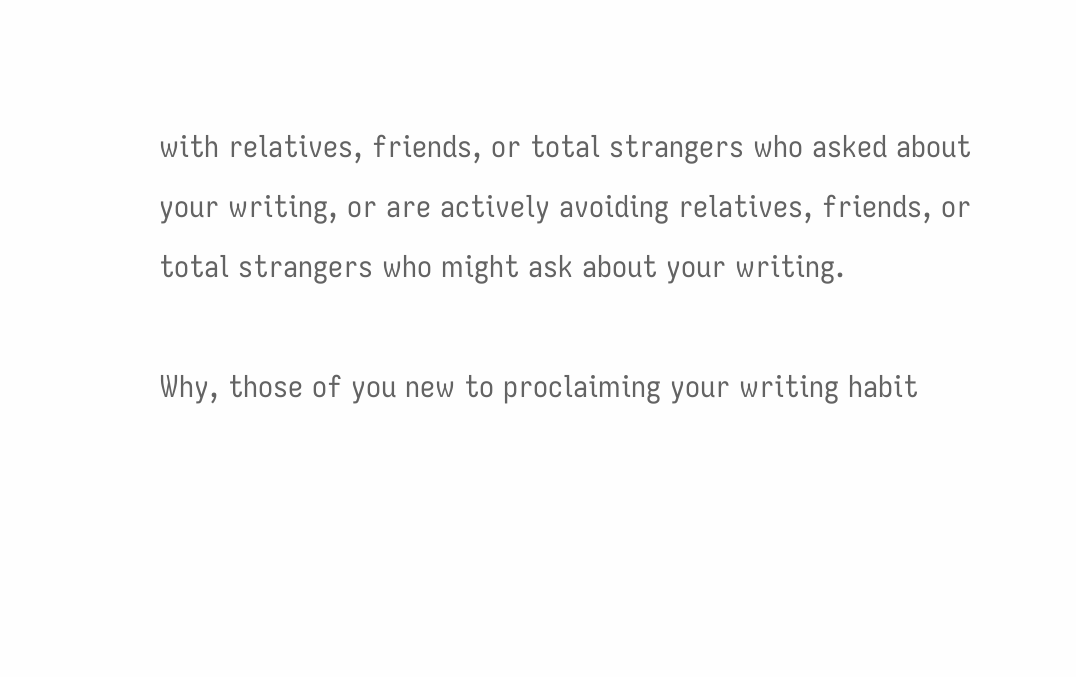with relatives, friends, or total strangers who asked about your writing, or are actively avoiding relatives, friends, or total strangers who might ask about your writing.

Why, those of you new to proclaiming your writing habit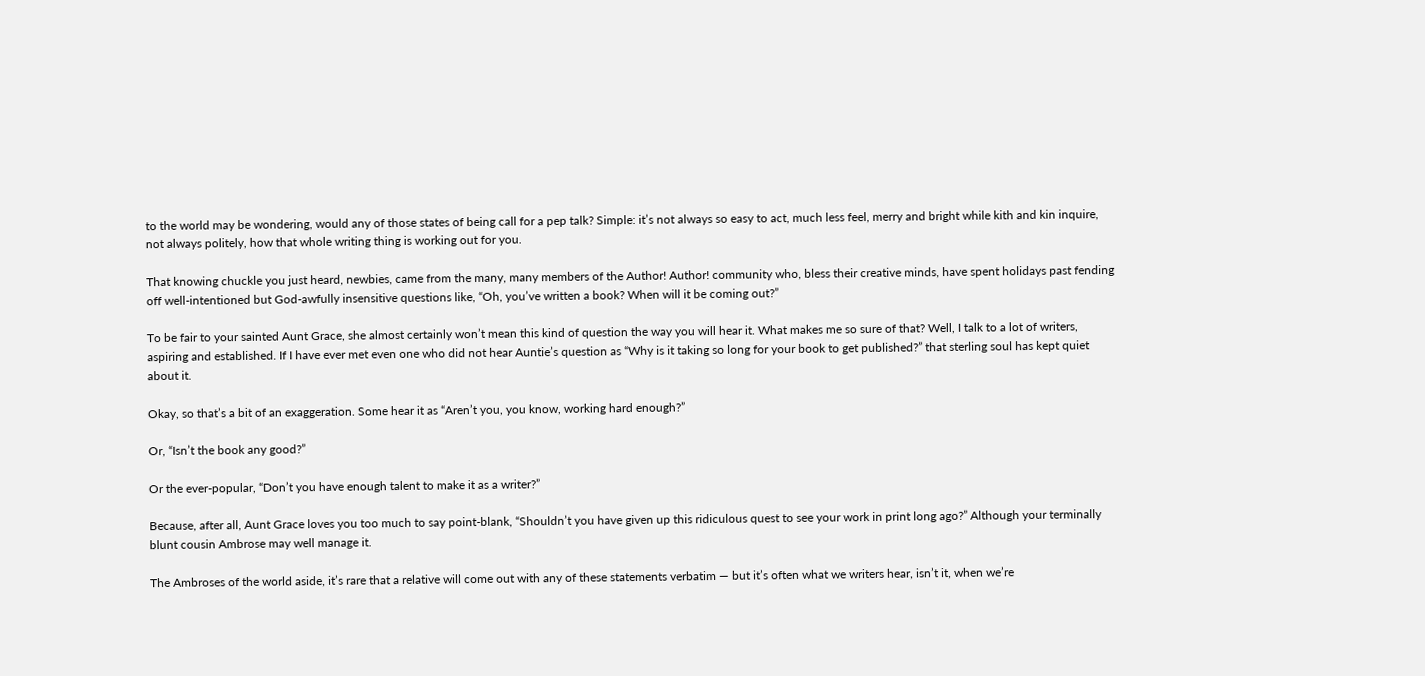to the world may be wondering, would any of those states of being call for a pep talk? Simple: it’s not always so easy to act, much less feel, merry and bright while kith and kin inquire, not always politely, how that whole writing thing is working out for you.

That knowing chuckle you just heard, newbies, came from the many, many members of the Author! Author! community who, bless their creative minds, have spent holidays past fending off well-intentioned but God-awfully insensitive questions like, “Oh, you’ve written a book? When will it be coming out?”

To be fair to your sainted Aunt Grace, she almost certainly won’t mean this kind of question the way you will hear it. What makes me so sure of that? Well, I talk to a lot of writers, aspiring and established. If I have ever met even one who did not hear Auntie’s question as “Why is it taking so long for your book to get published?” that sterling soul has kept quiet about it.

Okay, so that’s a bit of an exaggeration. Some hear it as “Aren’t you, you know, working hard enough?”

Or, “Isn’t the book any good?”

Or the ever-popular, “Don’t you have enough talent to make it as a writer?”

Because, after all, Aunt Grace loves you too much to say point-blank, “Shouldn’t you have given up this ridiculous quest to see your work in print long ago?” Although your terminally blunt cousin Ambrose may well manage it.

The Ambroses of the world aside, it’s rare that a relative will come out with any of these statements verbatim — but it’s often what we writers hear, isn’t it, when we’re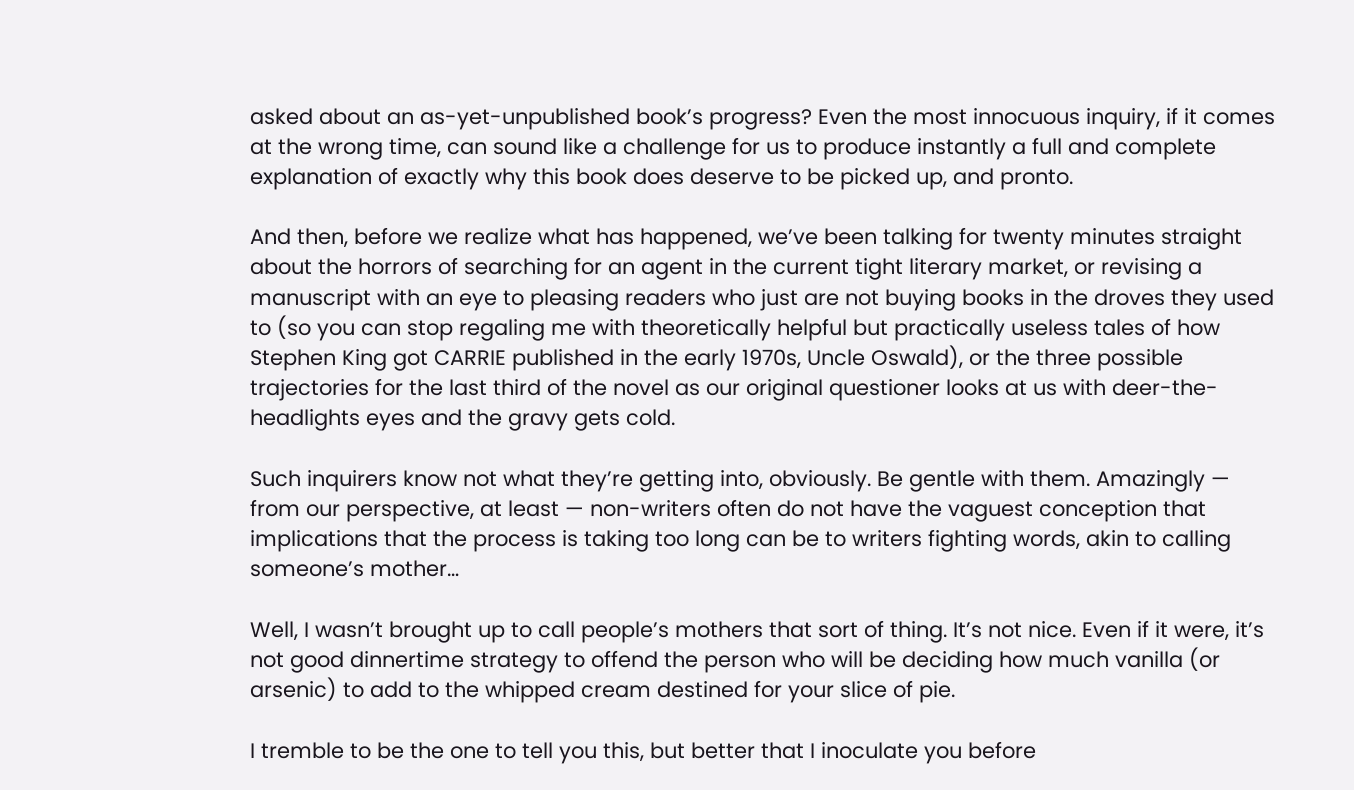asked about an as-yet-unpublished book’s progress? Even the most innocuous inquiry, if it comes at the wrong time, can sound like a challenge for us to produce instantly a full and complete explanation of exactly why this book does deserve to be picked up, and pronto.

And then, before we realize what has happened, we’ve been talking for twenty minutes straight about the horrors of searching for an agent in the current tight literary market, or revising a manuscript with an eye to pleasing readers who just are not buying books in the droves they used to (so you can stop regaling me with theoretically helpful but practically useless tales of how Stephen King got CARRIE published in the early 1970s, Uncle Oswald), or the three possible trajectories for the last third of the novel as our original questioner looks at us with deer-the-headlights eyes and the gravy gets cold.

Such inquirers know not what they’re getting into, obviously. Be gentle with them. Amazingly — from our perspective, at least — non-writers often do not have the vaguest conception that implications that the process is taking too long can be to writers fighting words, akin to calling someone’s mother…

Well, I wasn’t brought up to call people’s mothers that sort of thing. It’s not nice. Even if it were, it’s not good dinnertime strategy to offend the person who will be deciding how much vanilla (or arsenic) to add to the whipped cream destined for your slice of pie.

I tremble to be the one to tell you this, but better that I inoculate you before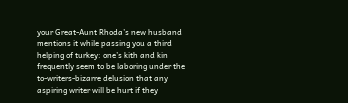your Great-Aunt Rhoda’s new husband mentions it while passing you a third helping of turkey: one’s kith and kin frequently seem to be laboring under the to-writers-bizarre delusion that any aspiring writer will be hurt if they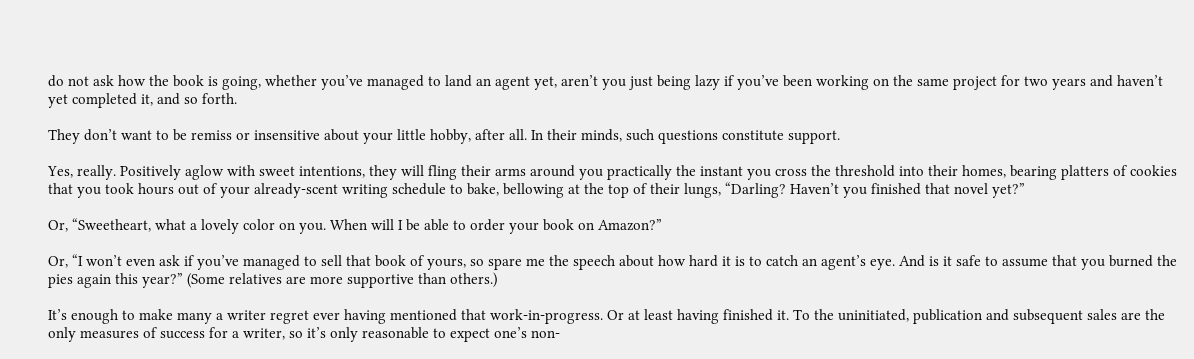do not ask how the book is going, whether you’ve managed to land an agent yet, aren’t you just being lazy if you’ve been working on the same project for two years and haven’t yet completed it, and so forth.

They don’t want to be remiss or insensitive about your little hobby, after all. In their minds, such questions constitute support.

Yes, really. Positively aglow with sweet intentions, they will fling their arms around you practically the instant you cross the threshold into their homes, bearing platters of cookies that you took hours out of your already-scent writing schedule to bake, bellowing at the top of their lungs, “Darling? Haven’t you finished that novel yet?”

Or, “Sweetheart, what a lovely color on you. When will I be able to order your book on Amazon?”

Or, “I won’t even ask if you’ve managed to sell that book of yours, so spare me the speech about how hard it is to catch an agent’s eye. And is it safe to assume that you burned the pies again this year?” (Some relatives are more supportive than others.)

It’s enough to make many a writer regret ever having mentioned that work-in-progress. Or at least having finished it. To the uninitiated, publication and subsequent sales are the only measures of success for a writer, so it’s only reasonable to expect one’s non-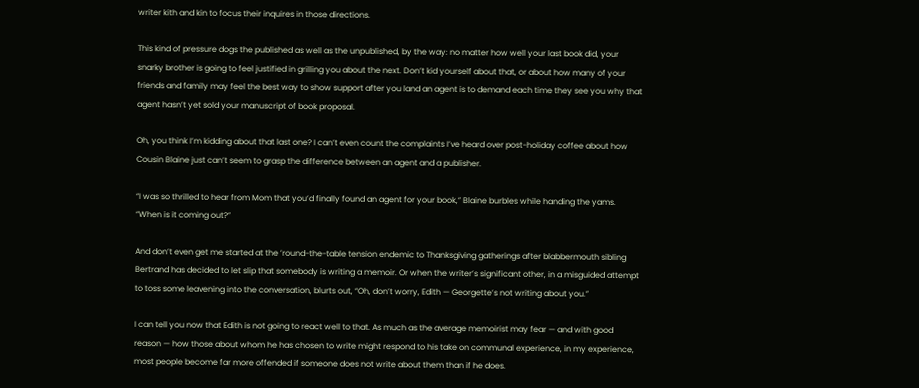writer kith and kin to focus their inquires in those directions.

This kind of pressure dogs the published as well as the unpublished, by the way: no matter how well your last book did, your snarky brother is going to feel justified in grilling you about the next. Don’t kid yourself about that, or about how many of your friends and family may feel the best way to show support after you land an agent is to demand each time they see you why that agent hasn’t yet sold your manuscript of book proposal.

Oh, you think I’m kidding about that last one? I can’t even count the complaints I’ve heard over post-holiday coffee about how Cousin Blaine just can’t seem to grasp the difference between an agent and a publisher.

“I was so thrilled to hear from Mom that you’d finally found an agent for your book,” Blaine burbles while handing the yams. “When is it coming out?”

And don’t even get me started at the ’round-the-table tension endemic to Thanksgiving gatherings after blabbermouth sibling Bertrand has decided to let slip that somebody is writing a memoir. Or when the writer’s significant other, in a misguided attempt to toss some leavening into the conversation, blurts out, “Oh, don’t worry, Edith — Georgette’s not writing about you.”

I can tell you now that Edith is not going to react well to that. As much as the average memoirist may fear — and with good reason — how those about whom he has chosen to write might respond to his take on communal experience, in my experience, most people become far more offended if someone does not write about them than if he does.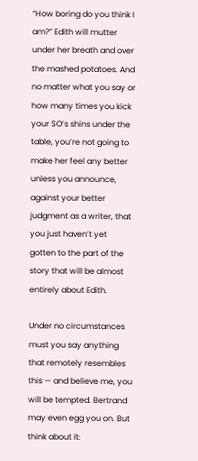“How boring do you think I am?” Edith will mutter under her breath and over the mashed potatoes. And no matter what you say or how many times you kick your SO’s shins under the table, you’re not going to make her feel any better unless you announce, against your better judgment as a writer, that you just haven’t yet gotten to the part of the story that will be almost entirely about Edith.

Under no circumstances must you say anything that remotely resembles this — and believe me, you will be tempted. Bertrand may even egg you on. But think about it: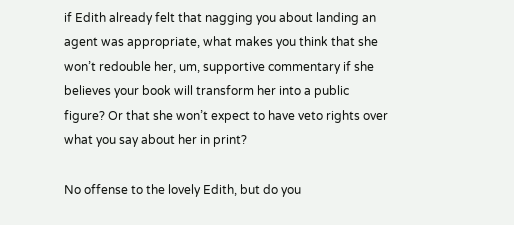if Edith already felt that nagging you about landing an agent was appropriate, what makes you think that she won’t redouble her, um, supportive commentary if she believes your book will transform her into a public figure? Or that she won’t expect to have veto rights over what you say about her in print?

No offense to the lovely Edith, but do you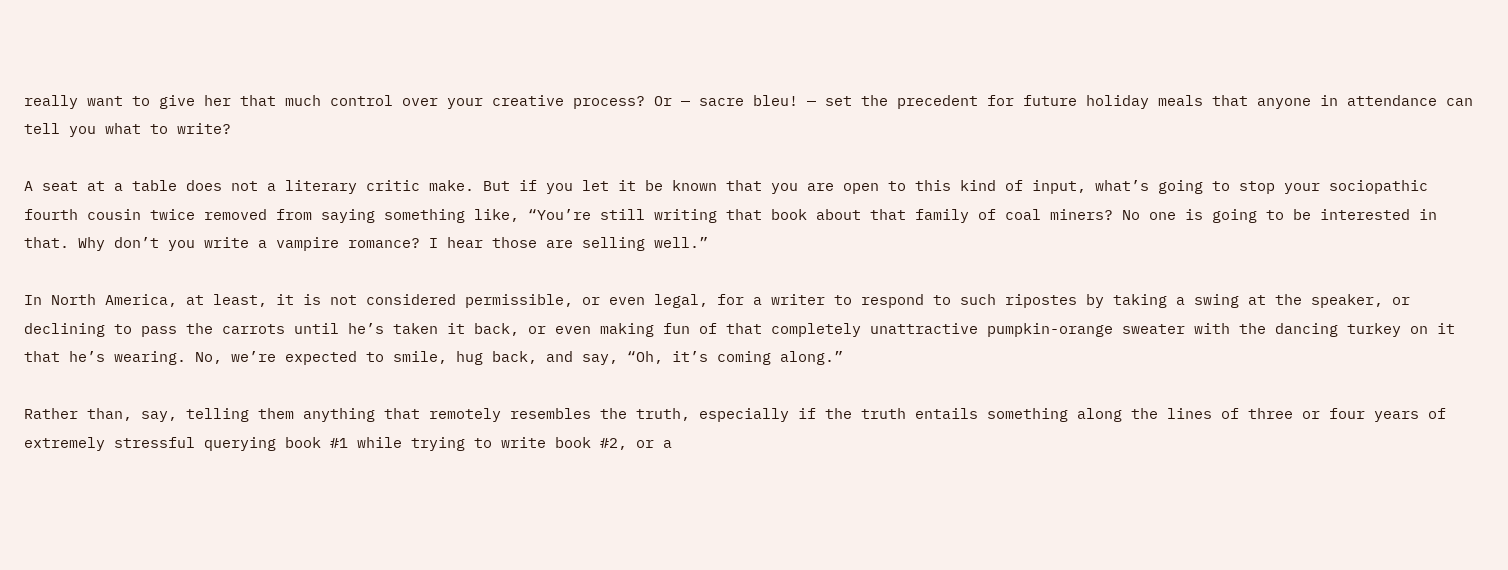really want to give her that much control over your creative process? Or — sacre bleu! — set the precedent for future holiday meals that anyone in attendance can tell you what to write?

A seat at a table does not a literary critic make. But if you let it be known that you are open to this kind of input, what’s going to stop your sociopathic fourth cousin twice removed from saying something like, “You’re still writing that book about that family of coal miners? No one is going to be interested in that. Why don’t you write a vampire romance? I hear those are selling well.”

In North America, at least, it is not considered permissible, or even legal, for a writer to respond to such ripostes by taking a swing at the speaker, or declining to pass the carrots until he’s taken it back, or even making fun of that completely unattractive pumpkin-orange sweater with the dancing turkey on it that he’s wearing. No, we’re expected to smile, hug back, and say, “Oh, it’s coming along.”

Rather than, say, telling them anything that remotely resembles the truth, especially if the truth entails something along the lines of three or four years of extremely stressful querying book #1 while trying to write book #2, or a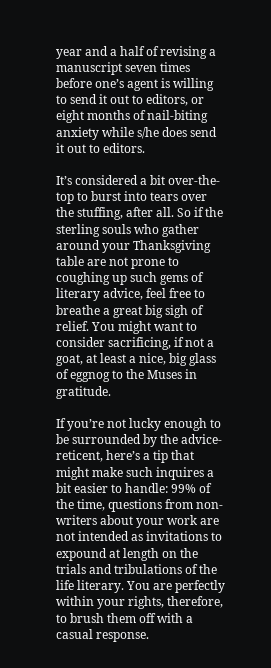year and a half of revising a manuscript seven times before one’s agent is willing to send it out to editors, or eight months of nail-biting anxiety while s/he does send it out to editors.

It’s considered a bit over-the-top to burst into tears over the stuffing, after all. So if the sterling souls who gather around your Thanksgiving table are not prone to coughing up such gems of literary advice, feel free to breathe a great big sigh of relief. You might want to consider sacrificing, if not a goat, at least a nice, big glass of eggnog to the Muses in gratitude.

If you’re not lucky enough to be surrounded by the advice-reticent, here’s a tip that might make such inquires a bit easier to handle: 99% of the time, questions from non-writers about your work are not intended as invitations to expound at length on the trials and tribulations of the life literary. You are perfectly within your rights, therefore, to brush them off with a casual response.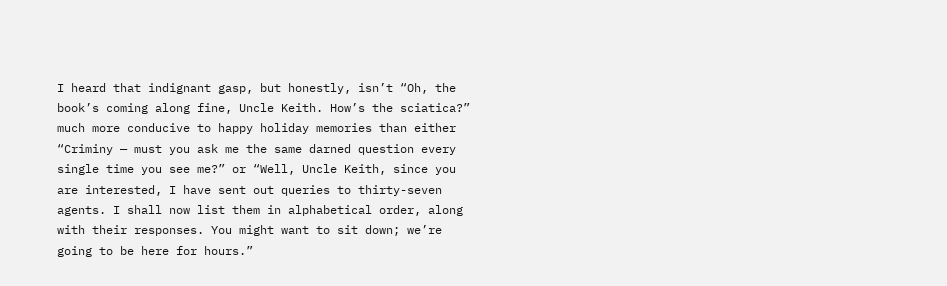I heard that indignant gasp, but honestly, isn’t “Oh, the book’s coming along fine, Uncle Keith. How’s the sciatica?” much more conducive to happy holiday memories than either “Criminy — must you ask me the same darned question every single time you see me?” or “Well, Uncle Keith, since you are interested, I have sent out queries to thirty-seven agents. I shall now list them in alphabetical order, along with their responses. You might want to sit down; we’re going to be here for hours.”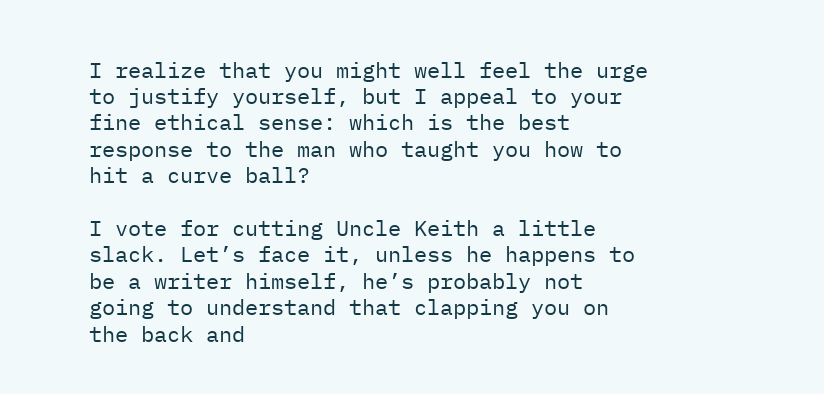I realize that you might well feel the urge to justify yourself, but I appeal to your fine ethical sense: which is the best response to the man who taught you how to hit a curve ball?

I vote for cutting Uncle Keith a little slack. Let’s face it, unless he happens to be a writer himself, he’s probably not going to understand that clapping you on the back and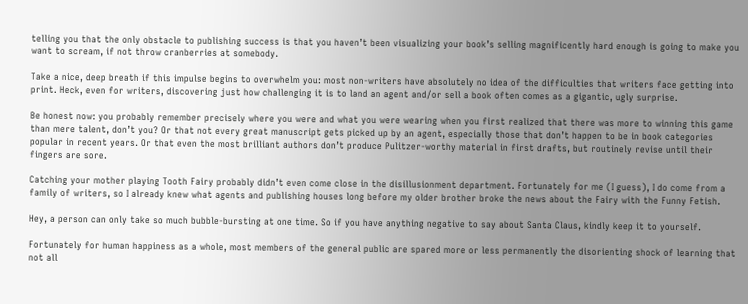telling you that the only obstacle to publishing success is that you haven’t been visualizing your book’s selling magnificently hard enough is going to make you want to scream, if not throw cranberries at somebody.

Take a nice, deep breath if this impulse begins to overwhelm you: most non-writers have absolutely no idea of the difficulties that writers face getting into print. Heck, even for writers, discovering just how challenging it is to land an agent and/or sell a book often comes as a gigantic, ugly surprise.

Be honest now: you probably remember precisely where you were and what you were wearing when you first realized that there was more to winning this game than mere talent, don’t you? Or that not every great manuscript gets picked up by an agent, especially those that don’t happen to be in book categories popular in recent years. Or that even the most brilliant authors don’t produce Pulitzer-worthy material in first drafts, but routinely revise until their fingers are sore.

Catching your mother playing Tooth Fairy probably didn’t even come close in the disillusionment department. Fortunately for me (I guess), I do come from a family of writers, so I already knew what agents and publishing houses long before my older brother broke the news about the Fairy with the Funny Fetish.

Hey, a person can only take so much bubble-bursting at one time. So if you have anything negative to say about Santa Claus, kindly keep it to yourself.

Fortunately for human happiness as a whole, most members of the general public are spared more or less permanently the disorienting shock of learning that not all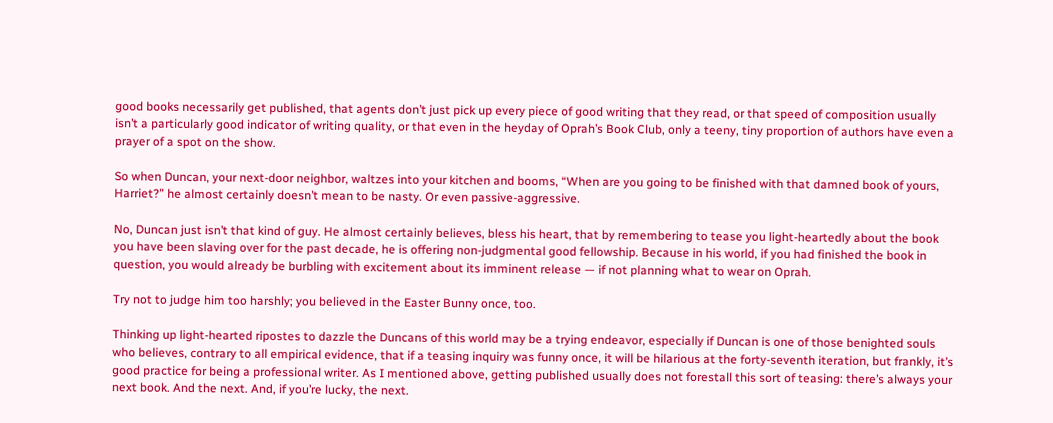good books necessarily get published, that agents don’t just pick up every piece of good writing that they read, or that speed of composition usually isn’t a particularly good indicator of writing quality, or that even in the heyday of Oprah’s Book Club, only a teeny, tiny proportion of authors have even a prayer of a spot on the show.

So when Duncan, your next-door neighbor, waltzes into your kitchen and booms, “When are you going to be finished with that damned book of yours, Harriet?” he almost certainly doesn’t mean to be nasty. Or even passive-aggressive.

No, Duncan just isn’t that kind of guy. He almost certainly believes, bless his heart, that by remembering to tease you light-heartedly about the book you have been slaving over for the past decade, he is offering non-judgmental good fellowship. Because in his world, if you had finished the book in question, you would already be burbling with excitement about its imminent release — if not planning what to wear on Oprah.

Try not to judge him too harshly; you believed in the Easter Bunny once, too.

Thinking up light-hearted ripostes to dazzle the Duncans of this world may be a trying endeavor, especially if Duncan is one of those benighted souls who believes, contrary to all empirical evidence, that if a teasing inquiry was funny once, it will be hilarious at the forty-seventh iteration, but frankly, it’s good practice for being a professional writer. As I mentioned above, getting published usually does not forestall this sort of teasing: there’s always your next book. And the next. And, if you’re lucky, the next.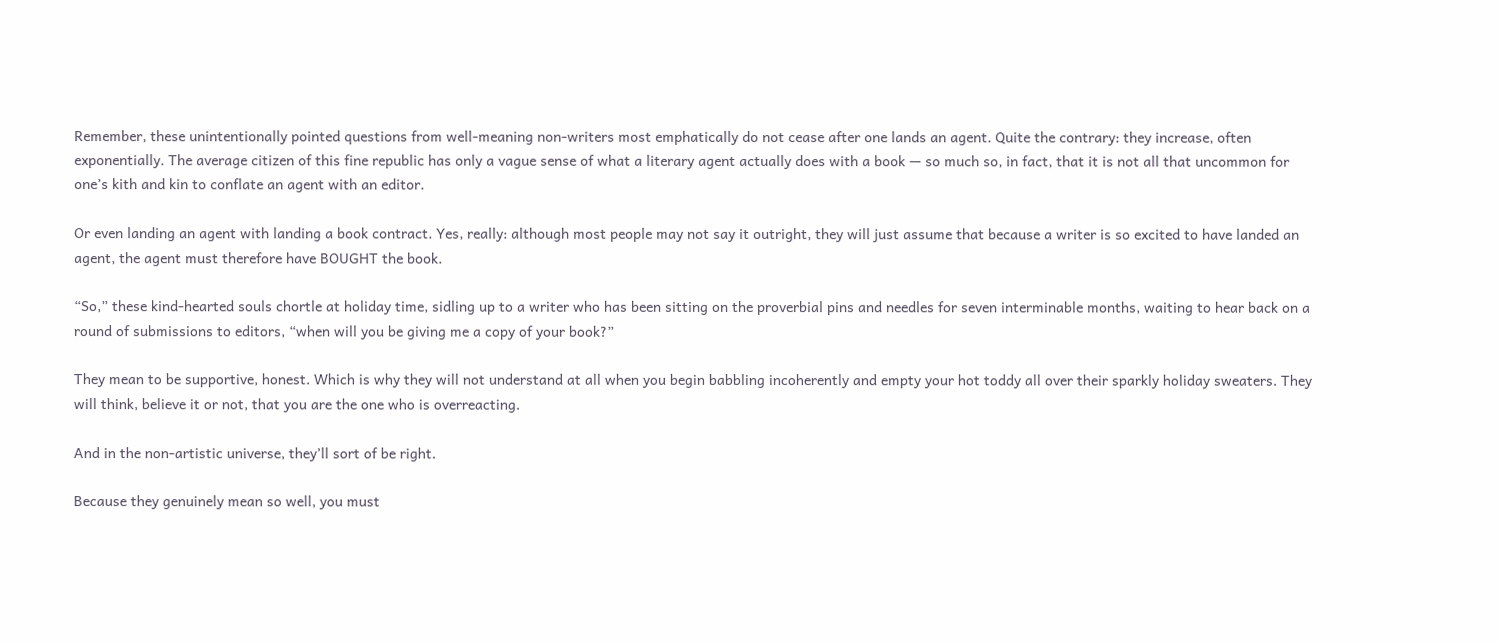Remember, these unintentionally pointed questions from well-meaning non-writers most emphatically do not cease after one lands an agent. Quite the contrary: they increase, often exponentially. The average citizen of this fine republic has only a vague sense of what a literary agent actually does with a book — so much so, in fact, that it is not all that uncommon for one’s kith and kin to conflate an agent with an editor.

Or even landing an agent with landing a book contract. Yes, really: although most people may not say it outright, they will just assume that because a writer is so excited to have landed an agent, the agent must therefore have BOUGHT the book.

“So,” these kind-hearted souls chortle at holiday time, sidling up to a writer who has been sitting on the proverbial pins and needles for seven interminable months, waiting to hear back on a round of submissions to editors, “when will you be giving me a copy of your book?”

They mean to be supportive, honest. Which is why they will not understand at all when you begin babbling incoherently and empty your hot toddy all over their sparkly holiday sweaters. They will think, believe it or not, that you are the one who is overreacting.

And in the non-artistic universe, they’ll sort of be right.

Because they genuinely mean so well, you must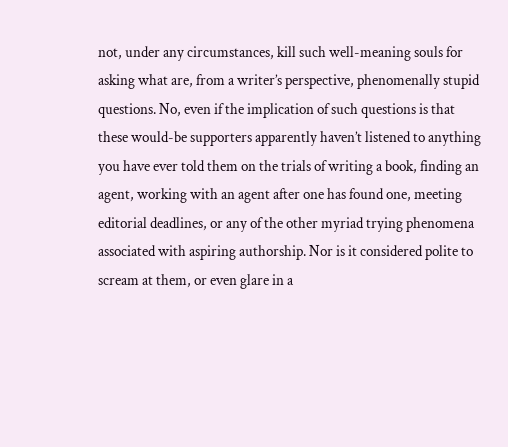not, under any circumstances, kill such well-meaning souls for asking what are, from a writer’s perspective, phenomenally stupid questions. No, even if the implication of such questions is that these would-be supporters apparently haven’t listened to anything you have ever told them on the trials of writing a book, finding an agent, working with an agent after one has found one, meeting editorial deadlines, or any of the other myriad trying phenomena associated with aspiring authorship. Nor is it considered polite to scream at them, or even glare in a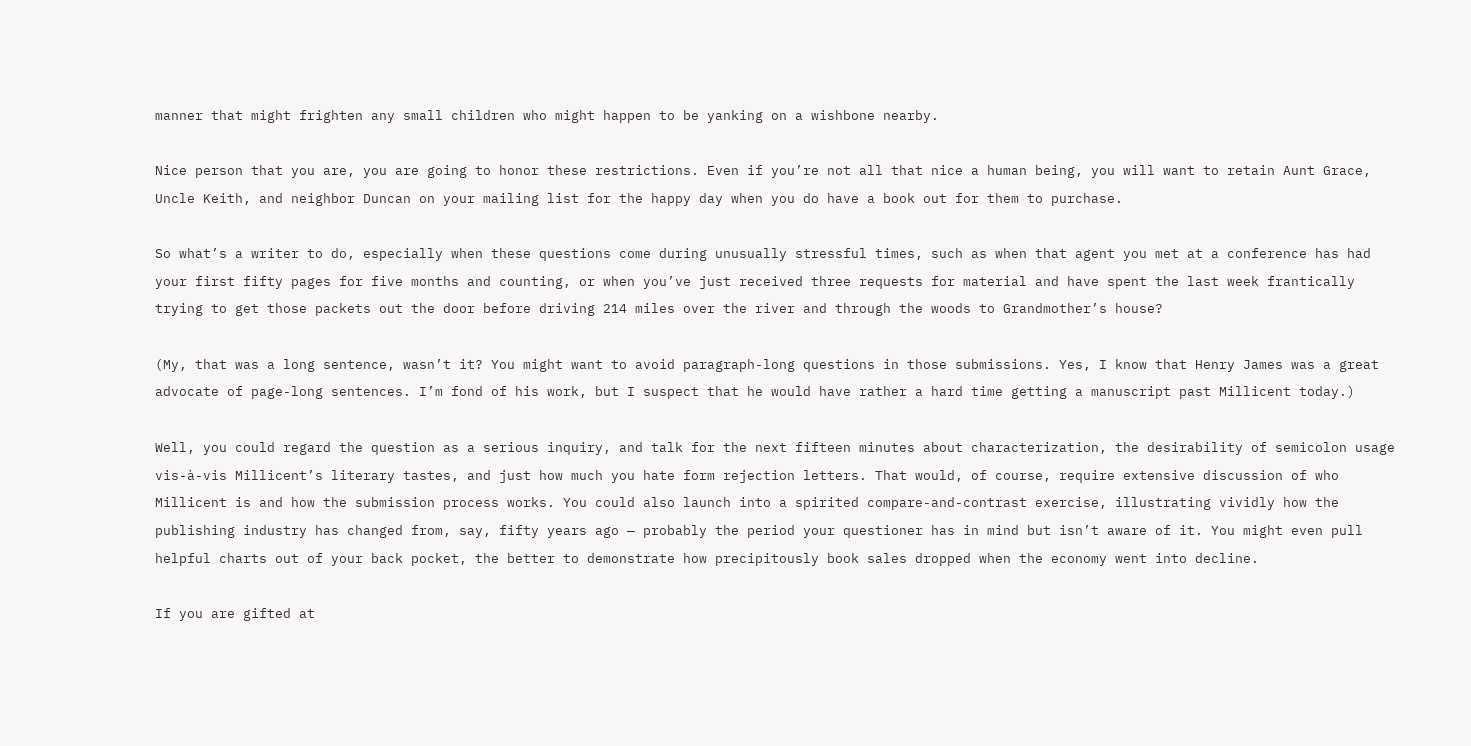manner that might frighten any small children who might happen to be yanking on a wishbone nearby.

Nice person that you are, you are going to honor these restrictions. Even if you’re not all that nice a human being, you will want to retain Aunt Grace, Uncle Keith, and neighbor Duncan on your mailing list for the happy day when you do have a book out for them to purchase.

So what’s a writer to do, especially when these questions come during unusually stressful times, such as when that agent you met at a conference has had your first fifty pages for five months and counting, or when you’ve just received three requests for material and have spent the last week frantically trying to get those packets out the door before driving 214 miles over the river and through the woods to Grandmother’s house?

(My, that was a long sentence, wasn’t it? You might want to avoid paragraph-long questions in those submissions. Yes, I know that Henry James was a great advocate of page-long sentences. I’m fond of his work, but I suspect that he would have rather a hard time getting a manuscript past Millicent today.)

Well, you could regard the question as a serious inquiry, and talk for the next fifteen minutes about characterization, the desirability of semicolon usage vis-à-vis Millicent’s literary tastes, and just how much you hate form rejection letters. That would, of course, require extensive discussion of who Millicent is and how the submission process works. You could also launch into a spirited compare-and-contrast exercise, illustrating vividly how the publishing industry has changed from, say, fifty years ago — probably the period your questioner has in mind but isn’t aware of it. You might even pull helpful charts out of your back pocket, the better to demonstrate how precipitously book sales dropped when the economy went into decline.

If you are gifted at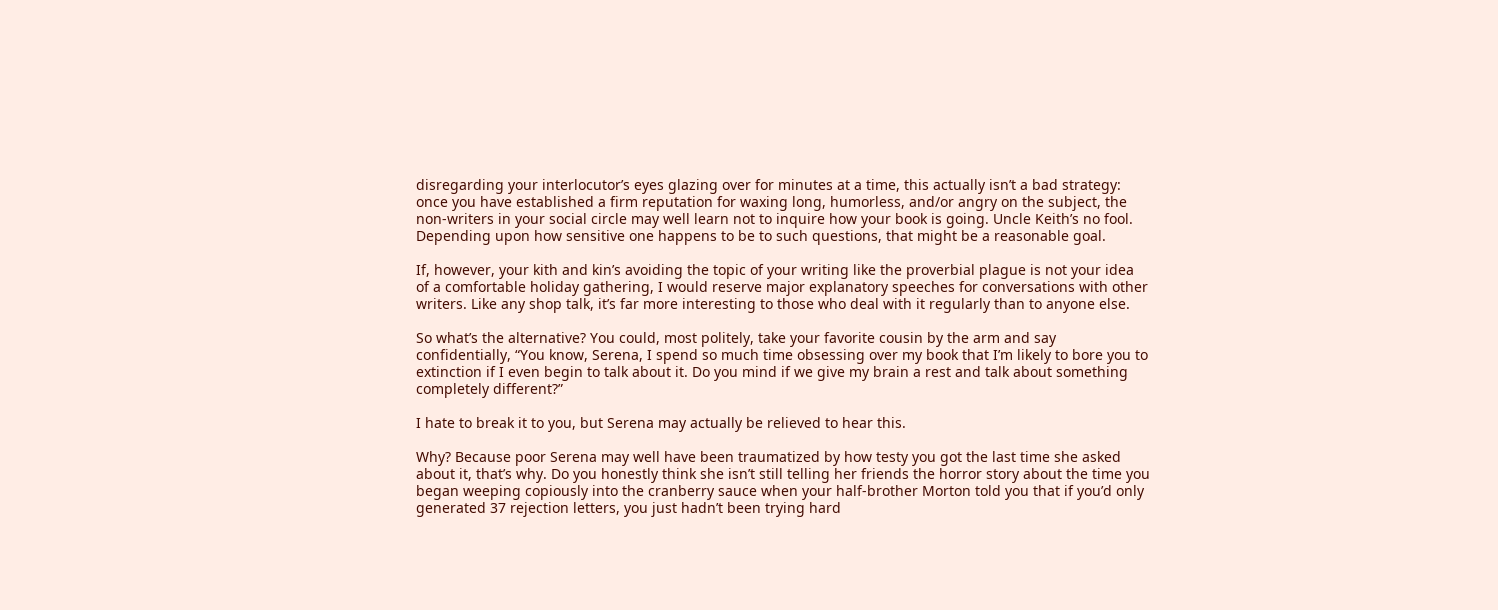disregarding your interlocutor’s eyes glazing over for minutes at a time, this actually isn’t a bad strategy: once you have established a firm reputation for waxing long, humorless, and/or angry on the subject, the non-writers in your social circle may well learn not to inquire how your book is going. Uncle Keith’s no fool. Depending upon how sensitive one happens to be to such questions, that might be a reasonable goal.

If, however, your kith and kin’s avoiding the topic of your writing like the proverbial plague is not your idea of a comfortable holiday gathering, I would reserve major explanatory speeches for conversations with other writers. Like any shop talk, it’s far more interesting to those who deal with it regularly than to anyone else.

So what’s the alternative? You could, most politely, take your favorite cousin by the arm and say confidentially, “You know, Serena, I spend so much time obsessing over my book that I’m likely to bore you to extinction if I even begin to talk about it. Do you mind if we give my brain a rest and talk about something completely different?”

I hate to break it to you, but Serena may actually be relieved to hear this.

Why? Because poor Serena may well have been traumatized by how testy you got the last time she asked about it, that’s why. Do you honestly think she isn’t still telling her friends the horror story about the time you began weeping copiously into the cranberry sauce when your half-brother Morton told you that if you’d only generated 37 rejection letters, you just hadn’t been trying hard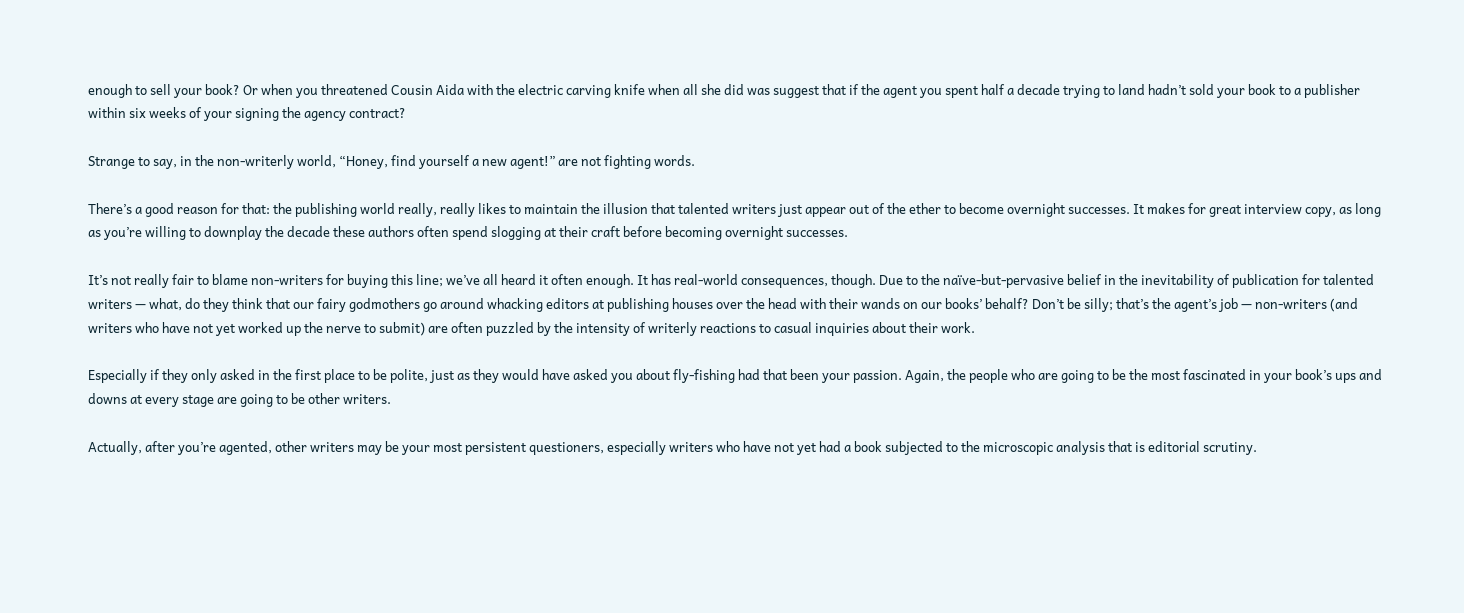enough to sell your book? Or when you threatened Cousin Aida with the electric carving knife when all she did was suggest that if the agent you spent half a decade trying to land hadn’t sold your book to a publisher within six weeks of your signing the agency contract?

Strange to say, in the non-writerly world, “Honey, find yourself a new agent!” are not fighting words.

There’s a good reason for that: the publishing world really, really likes to maintain the illusion that talented writers just appear out of the ether to become overnight successes. It makes for great interview copy, as long as you’re willing to downplay the decade these authors often spend slogging at their craft before becoming overnight successes.

It’s not really fair to blame non-writers for buying this line; we’ve all heard it often enough. It has real-world consequences, though. Due to the naïve-but-pervasive belief in the inevitability of publication for talented writers — what, do they think that our fairy godmothers go around whacking editors at publishing houses over the head with their wands on our books’ behalf? Don’t be silly; that’s the agent’s job — non-writers (and writers who have not yet worked up the nerve to submit) are often puzzled by the intensity of writerly reactions to casual inquiries about their work.

Especially if they only asked in the first place to be polite, just as they would have asked you about fly-fishing had that been your passion. Again, the people who are going to be the most fascinated in your book’s ups and downs at every stage are going to be other writers.

Actually, after you’re agented, other writers may be your most persistent questioners, especially writers who have not yet had a book subjected to the microscopic analysis that is editorial scrutiny.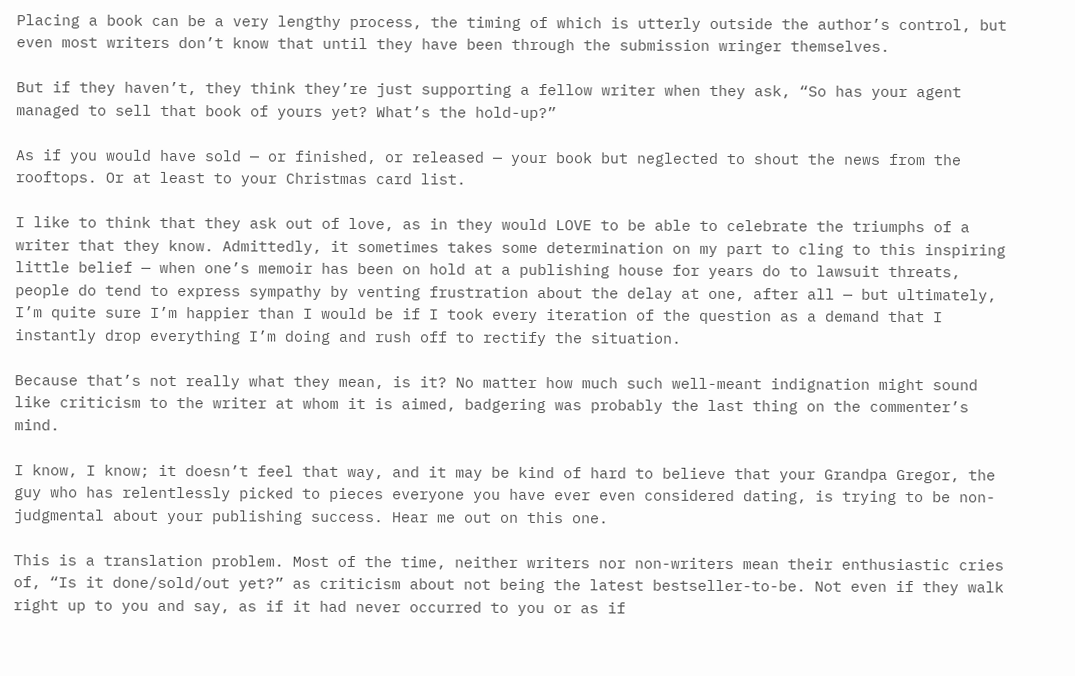Placing a book can be a very lengthy process, the timing of which is utterly outside the author’s control, but even most writers don’t know that until they have been through the submission wringer themselves.

But if they haven’t, they think they’re just supporting a fellow writer when they ask, “So has your agent managed to sell that book of yours yet? What’s the hold-up?”

As if you would have sold — or finished, or released — your book but neglected to shout the news from the rooftops. Or at least to your Christmas card list.

I like to think that they ask out of love, as in they would LOVE to be able to celebrate the triumphs of a writer that they know. Admittedly, it sometimes takes some determination on my part to cling to this inspiring little belief — when one’s memoir has been on hold at a publishing house for years do to lawsuit threats, people do tend to express sympathy by venting frustration about the delay at one, after all — but ultimately, I’m quite sure I’m happier than I would be if I took every iteration of the question as a demand that I instantly drop everything I’m doing and rush off to rectify the situation.

Because that’s not really what they mean, is it? No matter how much such well-meant indignation might sound like criticism to the writer at whom it is aimed, badgering was probably the last thing on the commenter’s mind.

I know, I know; it doesn’t feel that way, and it may be kind of hard to believe that your Grandpa Gregor, the guy who has relentlessly picked to pieces everyone you have ever even considered dating, is trying to be non-judgmental about your publishing success. Hear me out on this one.

This is a translation problem. Most of the time, neither writers nor non-writers mean their enthusiastic cries of, “Is it done/sold/out yet?” as criticism about not being the latest bestseller-to-be. Not even if they walk right up to you and say, as if it had never occurred to you or as if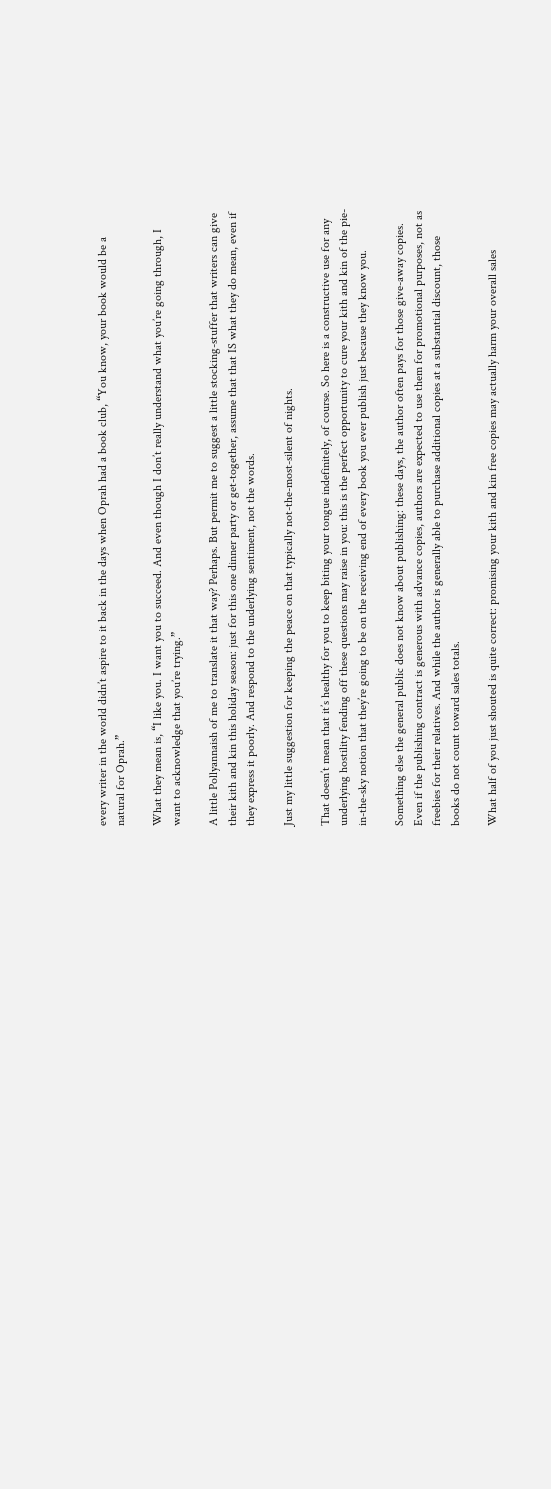every writer in the world didn’t aspire to it back in the days when Oprah had a book club, “You know, your book would be a natural for Oprah.”

What they mean is, “I like you. I want you to succeed. And even though I don’t really understand what you’re going through, I want to acknowledge that you’re trying.”

A little Pollyannaish of me to translate it that way? Perhaps. But permit me to suggest a little stocking-stuffer that writers can give their kith and kin this holiday season: just for this one dinner party or get-together, assume that that IS what they do mean, even if they express it poorly. And respond to the underlying sentiment, not the words.

Just my little suggestion for keeping the peace on that typically not-the-most-silent of nights.

That doesn’t mean that it’s healthy for you to keep biting your tongue indefinitely, of course. So here is a constructive use for any underlying hostility fending off these questions may raise in you: this is the perfect opportunity to cure your kith and kin of the pie-in-the-sky notion that they’re going to be on the receiving end of every book you ever publish just because they know you.

Something else the general public does not know about publishing: these days, the author often pays for those give-away copies. Even if the publishing contract is generous with advance copies, authors are expected to use them for promotional purposes, not as freebies for their relatives. And while the author is generally able to purchase additional copies at a substantial discount, those books do not count toward sales totals.

What half of you just shouted is quite correct: promising your kith and kin free copies may actually harm your overall sales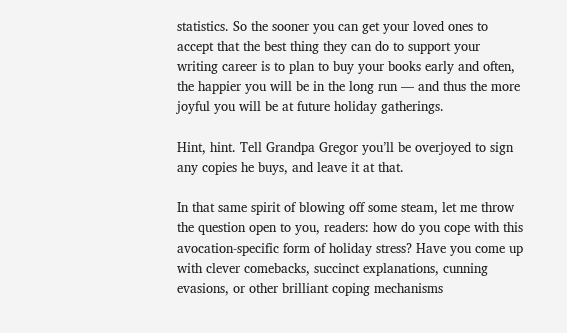statistics. So the sooner you can get your loved ones to accept that the best thing they can do to support your writing career is to plan to buy your books early and often, the happier you will be in the long run — and thus the more joyful you will be at future holiday gatherings.

Hint, hint. Tell Grandpa Gregor you’ll be overjoyed to sign any copies he buys, and leave it at that.

In that same spirit of blowing off some steam, let me throw the question open to you, readers: how do you cope with this avocation-specific form of holiday stress? Have you come up with clever comebacks, succinct explanations, cunning evasions, or other brilliant coping mechanisms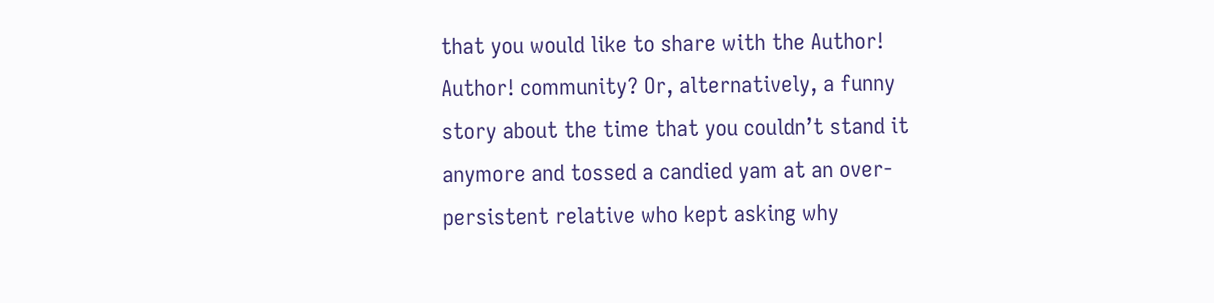that you would like to share with the Author! Author! community? Or, alternatively, a funny story about the time that you couldn’t stand it anymore and tossed a candied yam at an over-persistent relative who kept asking why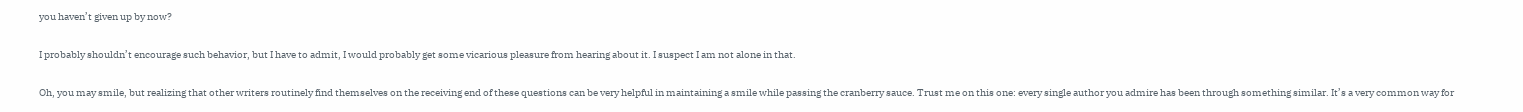you haven’t given up by now?

I probably shouldn’t encourage such behavior, but I have to admit, I would probably get some vicarious pleasure from hearing about it. I suspect I am not alone in that.

Oh, you may smile, but realizing that other writers routinely find themselves on the receiving end of these questions can be very helpful in maintaining a smile while passing the cranberry sauce. Trust me on this one: every single author you admire has been through something similar. It’s a very common way for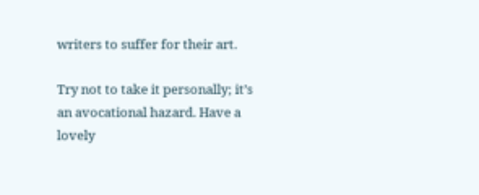writers to suffer for their art.

Try not to take it personally; it’s an avocational hazard. Have a lovely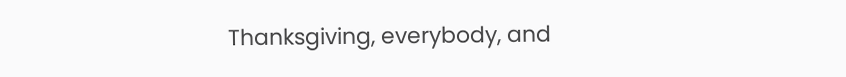Thanksgiving, everybody, and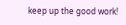keep up the good work!